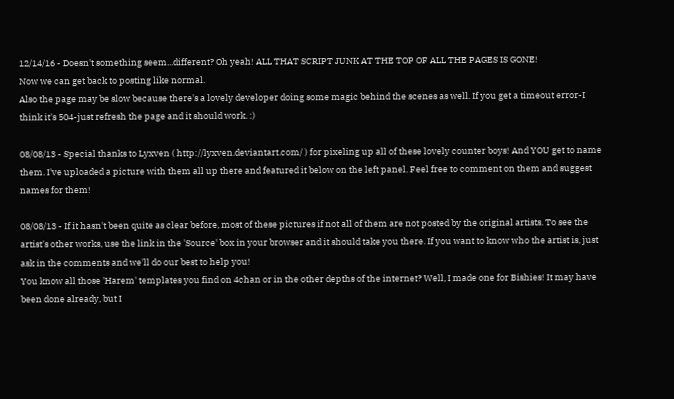12/14/16 - Doesn't something seem...different? Oh yeah! ALL THAT SCRIPT JUNK AT THE TOP OF ALL THE PAGES IS GONE!
Now we can get back to posting like normal.
Also the page may be slow because there's a lovely developer doing some magic behind the scenes as well. If you get a timeout error-I think it's 504-just refresh the page and it should work. :)

08/08/13 - Special thanks to Lyxven ( http://lyxven.deviantart.com/ ) for pixeling up all of these lovely counter boys! And YOU get to name them. I've uploaded a picture with them all up there and featured it below on the left panel. Feel free to comment on them and suggest names for them!

08/08/13 - If it hasn't been quite as clear before, most of these pictures if not all of them are not posted by the original artists. To see the artist's other works, use the link in the 'Source' box in your browser and it should take you there. If you want to know who the artist is, just ask in the comments and we'll do our best to help you!
You know all those 'Harem' templates you find on 4chan or in the other depths of the internet? Well, I made one for Bishies! It may have been done already, but I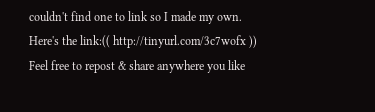couldn't find one to link so I made my own. Here's the link:(( http://tinyurl.com/3c7wofx )) Feel free to repost & share anywhere you like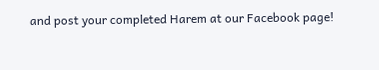and post your completed Harem at our Facebook page!